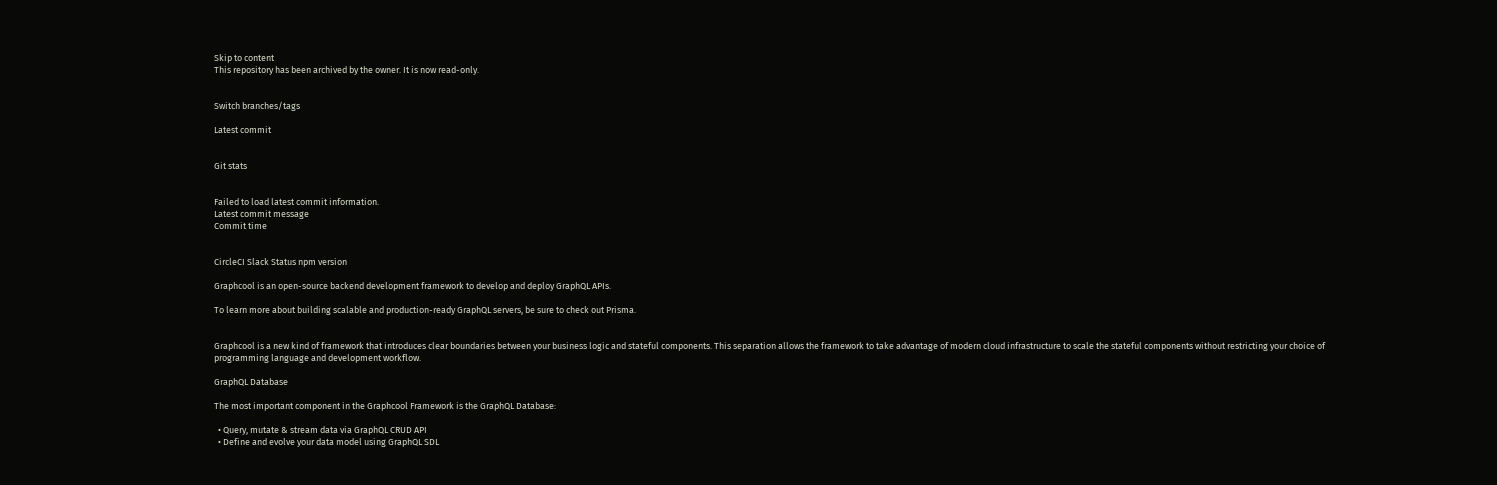Skip to content
This repository has been archived by the owner. It is now read-only.


Switch branches/tags

Latest commit


Git stats


Failed to load latest commit information.
Latest commit message
Commit time


CircleCI Slack Status npm version

Graphcool is an open-source backend development framework to develop and deploy GraphQL APIs.

To learn more about building scalable and production-ready GraphQL servers, be sure to check out Prisma.


Graphcool is a new kind of framework that introduces clear boundaries between your business logic and stateful components. This separation allows the framework to take advantage of modern cloud infrastructure to scale the stateful components without restricting your choice of programming language and development workflow.

GraphQL Database

The most important component in the Graphcool Framework is the GraphQL Database:

  • Query, mutate & stream data via GraphQL CRUD API
  • Define and evolve your data model using GraphQL SDL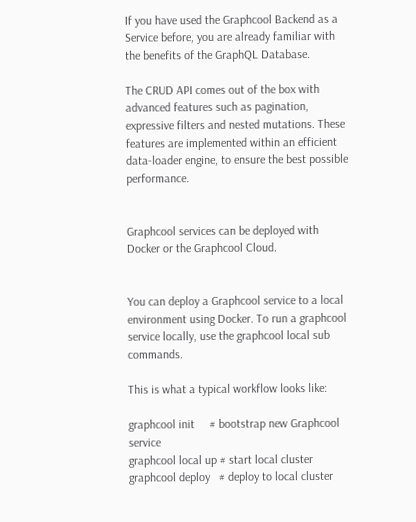If you have used the Graphcool Backend as a Service before, you are already familiar with the benefits of the GraphQL Database.

The CRUD API comes out of the box with advanced features such as pagination, expressive filters and nested mutations. These features are implemented within an efficient data-loader engine, to ensure the best possible performance.


Graphcool services can be deployed with Docker or the Graphcool Cloud.


You can deploy a Graphcool service to a local environment using Docker. To run a graphcool service locally, use the graphcool local sub commands.

This is what a typical workflow looks like:

graphcool init     # bootstrap new Graphcool service
graphcool local up # start local cluster
graphcool deploy   # deploy to local cluster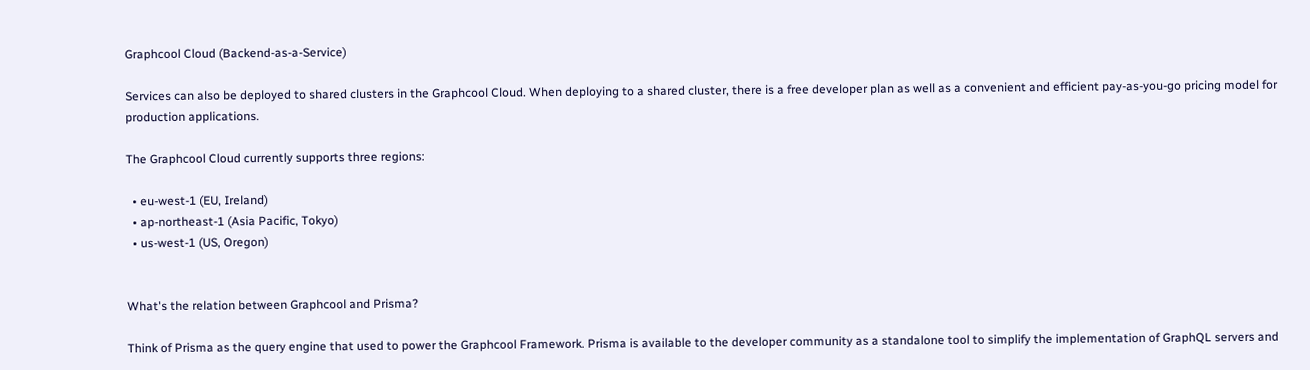Graphcool Cloud (Backend-as-a-Service)

Services can also be deployed to shared clusters in the Graphcool Cloud. When deploying to a shared cluster, there is a free developer plan as well as a convenient and efficient pay-as-you-go pricing model for production applications.

The Graphcool Cloud currently supports three regions:

  • eu-west-1 (EU, Ireland)
  • ap-northeast-1 (Asia Pacific, Tokyo)
  • us-west-1 (US, Oregon)


What's the relation between Graphcool and Prisma?

Think of Prisma as the query engine that used to power the Graphcool Framework. Prisma is available to the developer community as a standalone tool to simplify the implementation of GraphQL servers and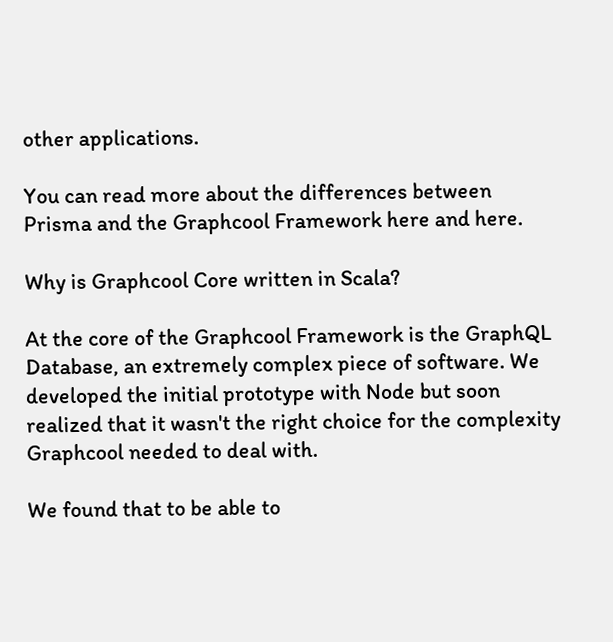other applications.

You can read more about the differences between Prisma and the Graphcool Framework here and here.

Why is Graphcool Core written in Scala?

At the core of the Graphcool Framework is the GraphQL Database, an extremely complex piece of software. We developed the initial prototype with Node but soon realized that it wasn't the right choice for the complexity Graphcool needed to deal with.

We found that to be able to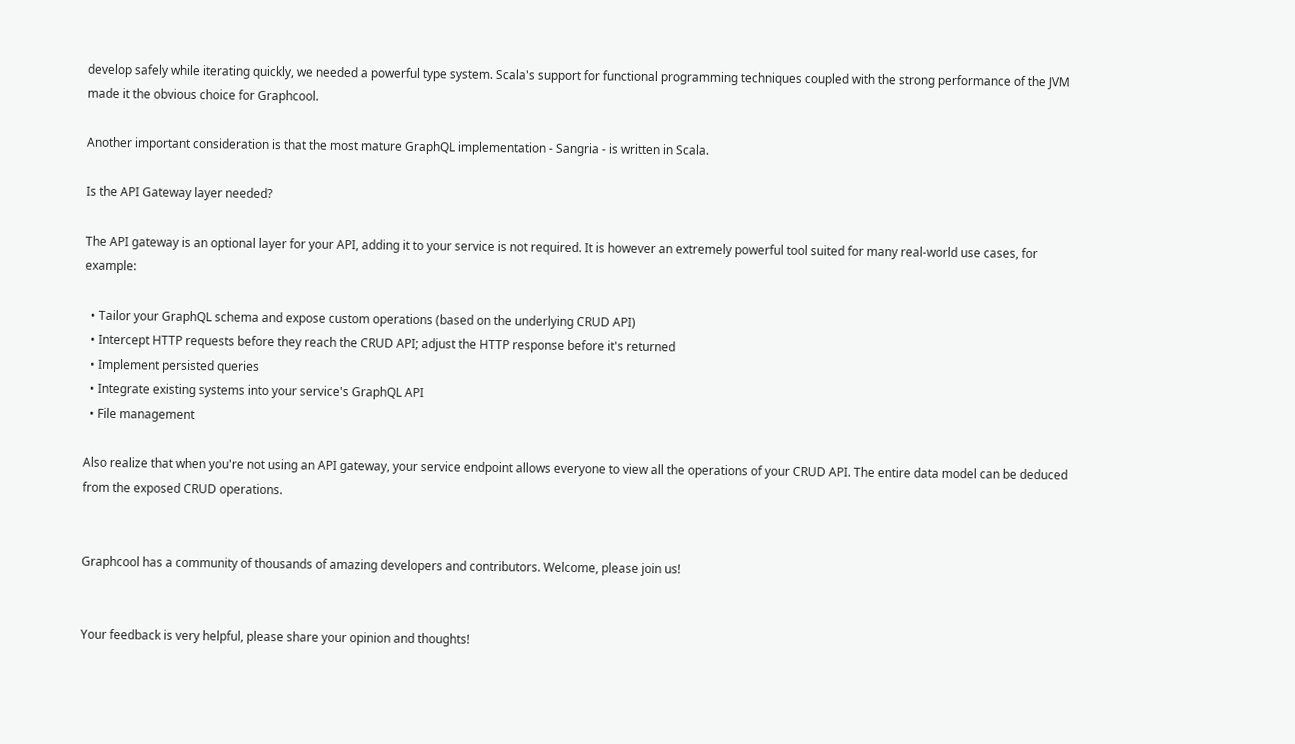develop safely while iterating quickly, we needed a powerful type system. Scala's support for functional programming techniques coupled with the strong performance of the JVM made it the obvious choice for Graphcool.

Another important consideration is that the most mature GraphQL implementation - Sangria - is written in Scala.

Is the API Gateway layer needed?

The API gateway is an optional layer for your API, adding it to your service is not required. It is however an extremely powerful tool suited for many real-world use cases, for example:

  • Tailor your GraphQL schema and expose custom operations (based on the underlying CRUD API)
  • Intercept HTTP requests before they reach the CRUD API; adjust the HTTP response before it's returned
  • Implement persisted queries
  • Integrate existing systems into your service's GraphQL API
  • File management

Also realize that when you're not using an API gateway, your service endpoint allows everyone to view all the operations of your CRUD API. The entire data model can be deduced from the exposed CRUD operations.


Graphcool has a community of thousands of amazing developers and contributors. Welcome, please join us!


Your feedback is very helpful, please share your opinion and thoughts!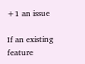+1 an issue

If an existing feature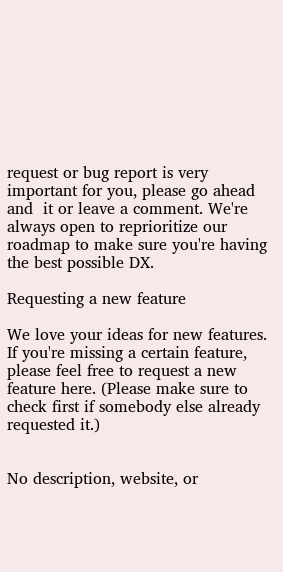request or bug report is very important for you, please go ahead and  it or leave a comment. We're always open to reprioritize our roadmap to make sure you're having the best possible DX.

Requesting a new feature

We love your ideas for new features. If you're missing a certain feature, please feel free to request a new feature here. (Please make sure to check first if somebody else already requested it.)


No description, website, or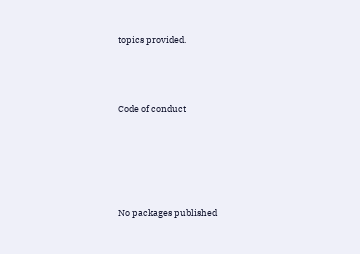topics provided.



Code of conduct





No packages published